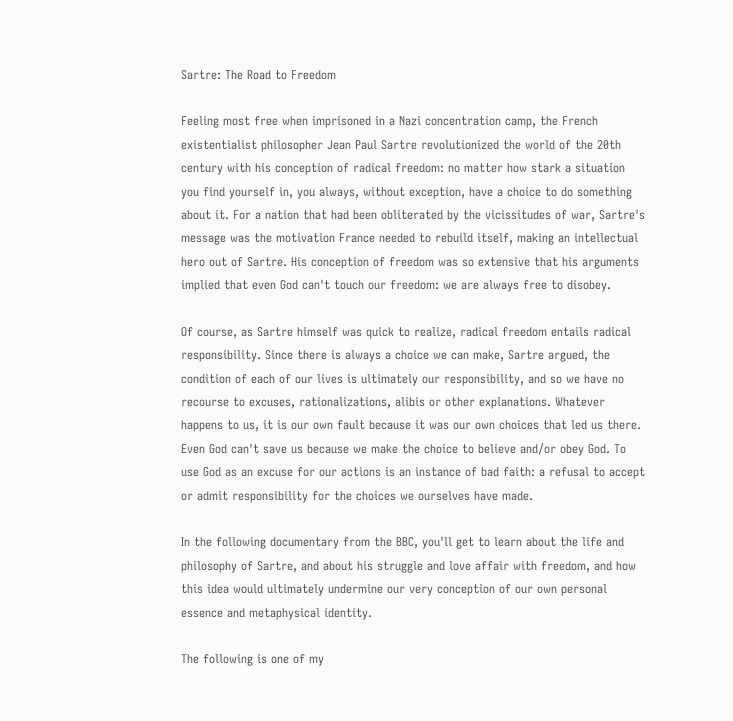Sartre: The Road to Freedom

Feeling most free when imprisoned in a Nazi concentration camp, the French existentialist philosopher Jean Paul Sartre revolutionized the world of the 20th century with his conception of radical freedom: no matter how stark a situation you find yourself in, you always, without exception, have a choice to do something about it. For a nation that had been obliterated by the vicissitudes of war, Sartre's message was the motivation France needed to rebuild itself, making an intellectual hero out of Sartre. His conception of freedom was so extensive that his arguments implied that even God can't touch our freedom: we are always free to disobey.

Of course, as Sartre himself was quick to realize, radical freedom entails radical responsibility. Since there is always a choice we can make, Sartre argued, the condition of each of our lives is ultimately our responsibility, and so we have no recourse to excuses, rationalizations, alibis or other explanations. Whatever happens to us, it is our own fault because it was our own choices that led us there. Even God can't save us because we make the choice to believe and/or obey God. To use God as an excuse for our actions is an instance of bad faith: a refusal to accept or admit responsibility for the choices we ourselves have made.

In the following documentary from the BBC, you'll get to learn about the life and philosophy of Sartre, and about his struggle and love affair with freedom, and how this idea would ultimately undermine our very conception of our own personal essence and metaphysical identity.

The following is one of my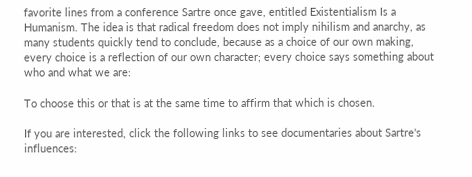favorite lines from a conference Sartre once gave, entitled Existentialism Is a Humanism. The idea is that radical freedom does not imply nihilism and anarchy, as many students quickly tend to conclude, because as a choice of our own making, every choice is a reflection of our own character; every choice says something about who and what we are:

To choose this or that is at the same time to affirm that which is chosen.

If you are interested, click the following links to see documentaries about Sartre's influences: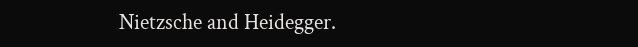Nietzsche and Heidegger.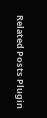Related Posts Plugin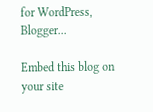for WordPress, Blogger...

Embed this blog on your site